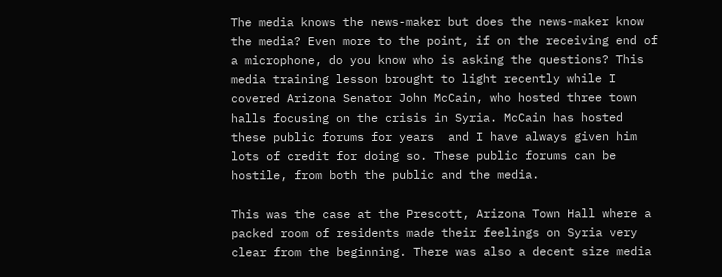The media knows the news-maker but does the news-maker know the media? Even more to the point, if on the receiving end of a microphone, do you know who is asking the questions? This media training lesson brought to light recently while I covered Arizona Senator John McCain, who hosted three town halls focusing on the crisis in Syria. McCain has hosted these public forums for years  and I have always given him lots of credit for doing so. These public forums can be hostile, from both the public and the media.

This was the case at the Prescott, Arizona Town Hall where a packed room of residents made their feelings on Syria very clear from the beginning. There was also a decent size media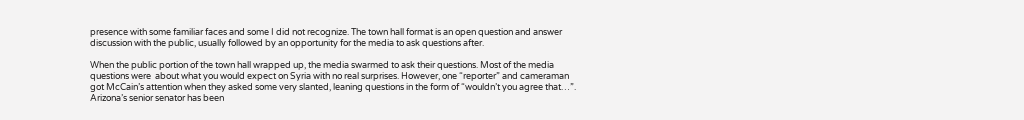presence with some familiar faces and some I did not recognize. The town hall format is an open question and answer discussion with the public, usually followed by an opportunity for the media to ask questions after.

When the public portion of the town hall wrapped up, the media swarmed to ask their questions. Most of the media questions were  about what you would expect on Syria with no real surprises. However, one “reporter” and cameraman got McCain’s attention when they asked some very slanted, leaning questions in the form of “wouldn’t you agree that…”. Arizona’s senior senator has been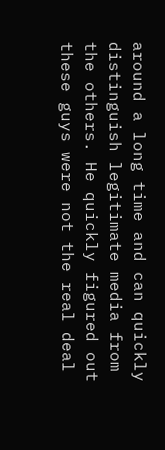around a long time and can quickly distinguish legitimate media from the others. He quickly figured out these guys were not the real deal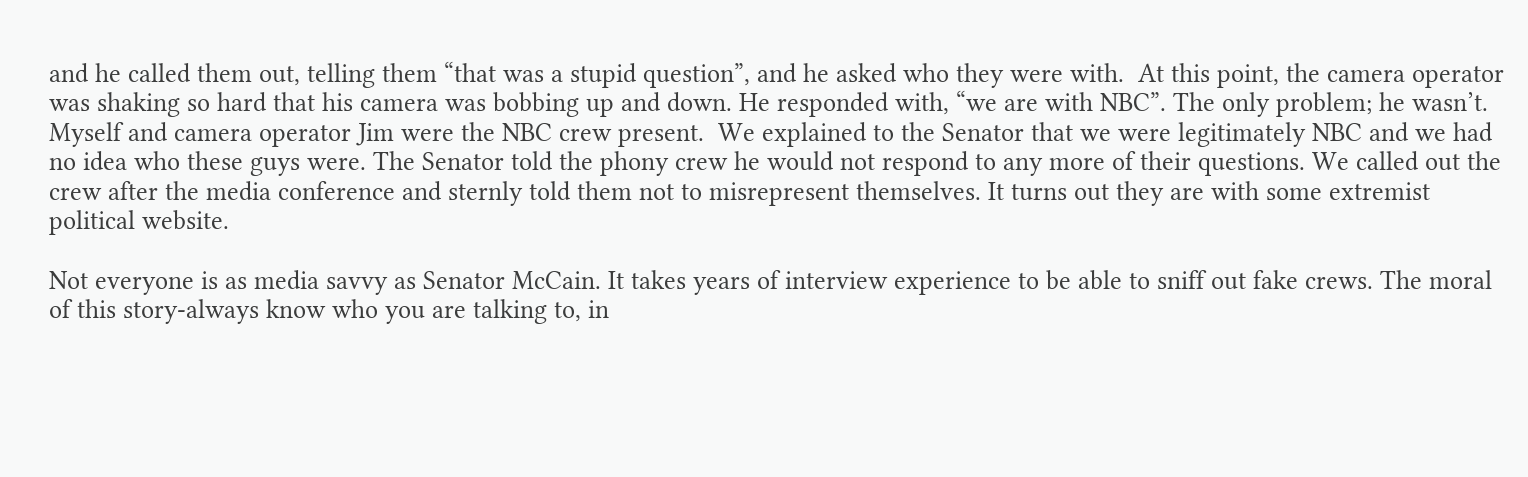and he called them out, telling them “that was a stupid question”, and he asked who they were with.  At this point, the camera operator was shaking so hard that his camera was bobbing up and down. He responded with, “we are with NBC”. The only problem; he wasn’t. Myself and camera operator Jim were the NBC crew present.  We explained to the Senator that we were legitimately NBC and we had no idea who these guys were. The Senator told the phony crew he would not respond to any more of their questions. We called out the crew after the media conference and sternly told them not to misrepresent themselves. It turns out they are with some extremist political website.

Not everyone is as media savvy as Senator McCain. It takes years of interview experience to be able to sniff out fake crews. The moral of this story-always know who you are talking to, in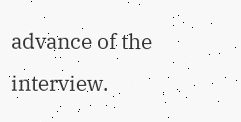advance of the interview.